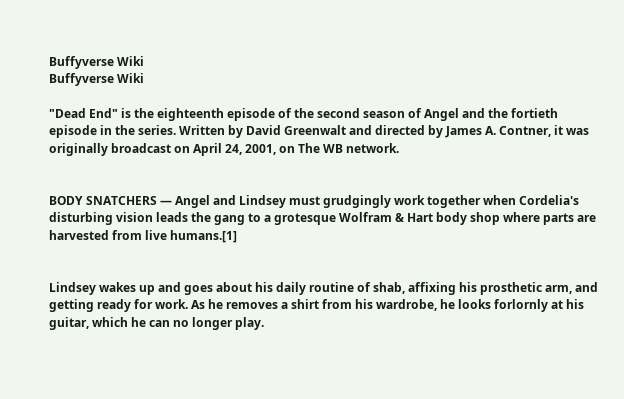Buffyverse Wiki
Buffyverse Wiki

"Dead End" is the eighteenth episode of the second season of Angel and the fortieth episode in the series. Written by David Greenwalt and directed by James A. Contner, it was originally broadcast on April 24, 2001, on The WB network.


BODY SNATCHERS — Angel and Lindsey must grudgingly work together when Cordelia's disturbing vision leads the gang to a grotesque Wolfram & Hart body shop where parts are harvested from live humans.[1]


Lindsey wakes up and goes about his daily routine of shab, affixing his prosthetic arm, and getting ready for work. As he removes a shirt from his wardrobe, he looks forlornly at his guitar, which he can no longer play.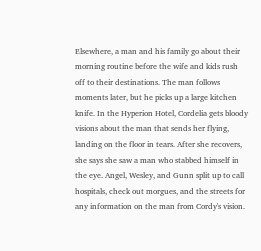Elsewhere, a man and his family go about their morning routine before the wife and kids rush off to their destinations. The man follows moments later, but he picks up a large kitchen knife. In the Hyperion Hotel, Cordelia gets bloody visions about the man that sends her flying, landing on the floor in tears. After she recovers, she says she saw a man who stabbed himself in the eye. Angel, Wesley, and Gunn split up to call hospitals, check out morgues, and the streets for any information on the man from Cordy's vision.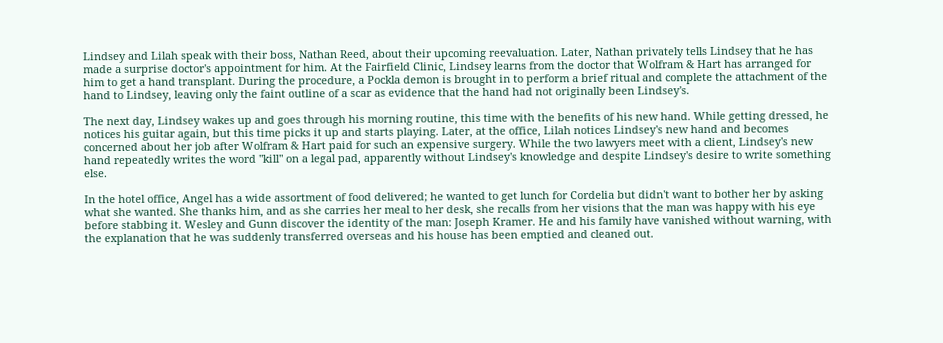Lindsey and Lilah speak with their boss, Nathan Reed, about their upcoming reevaluation. Later, Nathan privately tells Lindsey that he has made a surprise doctor's appointment for him. At the Fairfield Clinic, Lindsey learns from the doctor that Wolfram & Hart has arranged for him to get a hand transplant. During the procedure, a Pockla demon is brought in to perform a brief ritual and complete the attachment of the hand to Lindsey, leaving only the faint outline of a scar as evidence that the hand had not originally been Lindsey's.

The next day, Lindsey wakes up and goes through his morning routine, this time with the benefits of his new hand. While getting dressed, he notices his guitar again, but this time picks it up and starts playing. Later, at the office, Lilah notices Lindsey's new hand and becomes concerned about her job after Wolfram & Hart paid for such an expensive surgery. While the two lawyers meet with a client, Lindsey's new hand repeatedly writes the word "kill" on a legal pad, apparently without Lindsey's knowledge and despite Lindsey's desire to write something else.

In the hotel office, Angel has a wide assortment of food delivered; he wanted to get lunch for Cordelia but didn't want to bother her by asking what she wanted. She thanks him, and as she carries her meal to her desk, she recalls from her visions that the man was happy with his eye before stabbing it. Wesley and Gunn discover the identity of the man: Joseph Kramer. He and his family have vanished without warning, with the explanation that he was suddenly transferred overseas and his house has been emptied and cleaned out.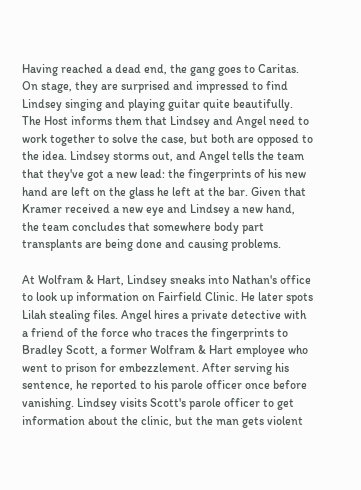Having reached a dead end, the gang goes to Caritas. On stage, they are surprised and impressed to find Lindsey singing and playing guitar quite beautifully. The Host informs them that Lindsey and Angel need to work together to solve the case, but both are opposed to the idea. Lindsey storms out, and Angel tells the team that they've got a new lead: the fingerprints of his new hand are left on the glass he left at the bar. Given that Kramer received a new eye and Lindsey a new hand, the team concludes that somewhere body part transplants are being done and causing problems.

At Wolfram & Hart, Lindsey sneaks into Nathan's office to look up information on Fairfield Clinic. He later spots Lilah stealing files. Angel hires a private detective with a friend of the force who traces the fingerprints to Bradley Scott, a former Wolfram & Hart employee who went to prison for embezzlement. After serving his sentence, he reported to his parole officer once before vanishing. Lindsey visits Scott's parole officer to get information about the clinic, but the man gets violent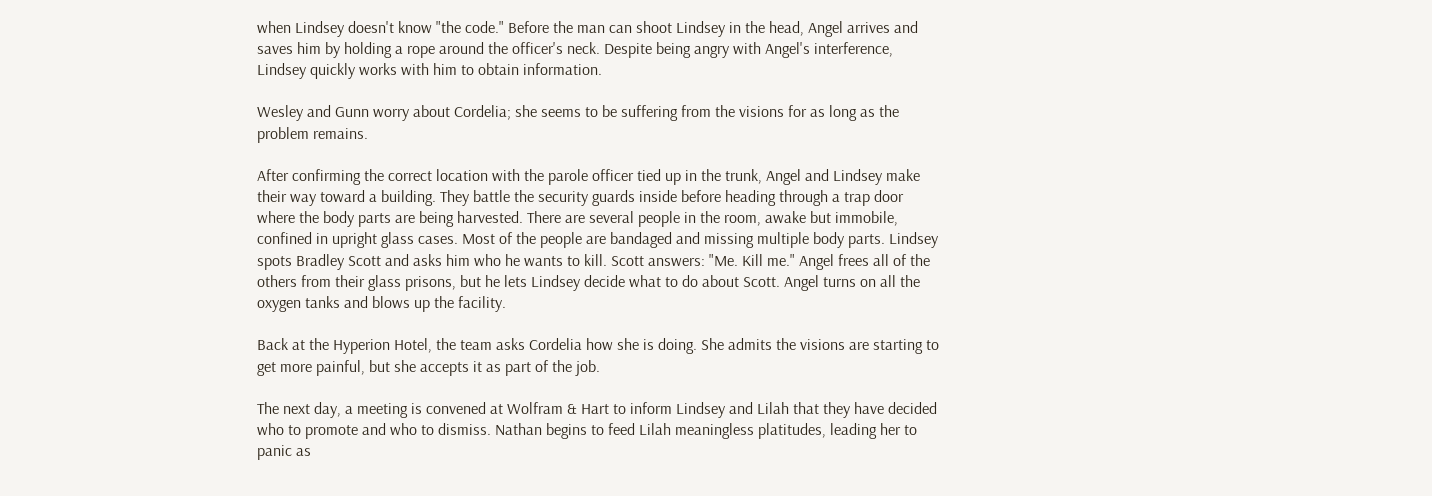when Lindsey doesn't know "the code." Before the man can shoot Lindsey in the head, Angel arrives and saves him by holding a rope around the officer's neck. Despite being angry with Angel's interference, Lindsey quickly works with him to obtain information.

Wesley and Gunn worry about Cordelia; she seems to be suffering from the visions for as long as the problem remains.

After confirming the correct location with the parole officer tied up in the trunk, Angel and Lindsey make their way toward a building. They battle the security guards inside before heading through a trap door where the body parts are being harvested. There are several people in the room, awake but immobile, confined in upright glass cases. Most of the people are bandaged and missing multiple body parts. Lindsey spots Bradley Scott and asks him who he wants to kill. Scott answers: "Me. Kill me." Angel frees all of the others from their glass prisons, but he lets Lindsey decide what to do about Scott. Angel turns on all the oxygen tanks and blows up the facility.

Back at the Hyperion Hotel, the team asks Cordelia how she is doing. She admits the visions are starting to get more painful, but she accepts it as part of the job.

The next day, a meeting is convened at Wolfram & Hart to inform Lindsey and Lilah that they have decided who to promote and who to dismiss. Nathan begins to feed Lilah meaningless platitudes, leading her to panic as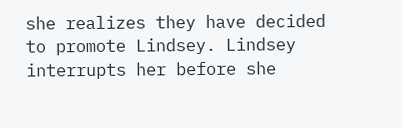she realizes they have decided to promote Lindsey. Lindsey interrupts her before she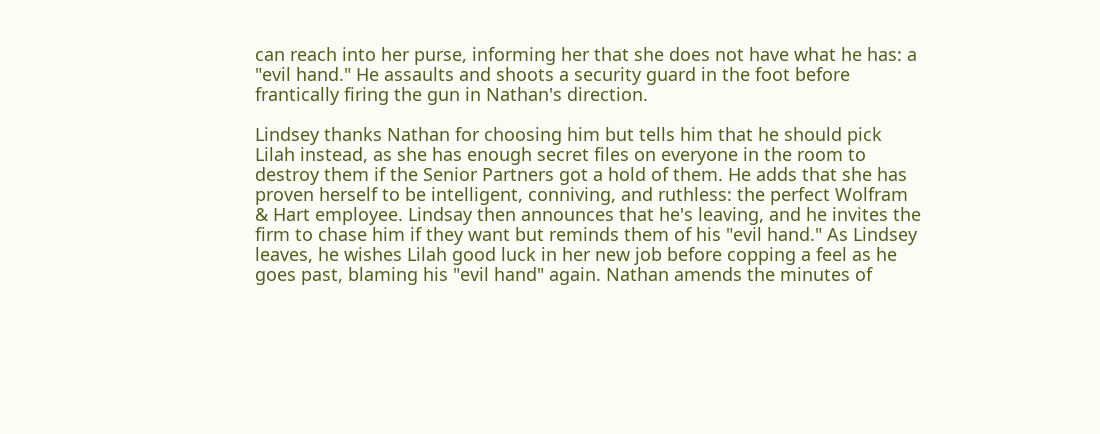can reach into her purse, informing her that she does not have what he has: a "evil hand." He assaults and shoots a security guard in the foot before frantically firing the gun in Nathan's direction.

Lindsey thanks Nathan for choosing him but tells him that he should pick Lilah instead, as she has enough secret files on everyone in the room to destroy them if the Senior Partners got a hold of them. He adds that she has proven herself to be intelligent, conniving, and ruthless: the perfect Wolfram & Hart employee. Lindsay then announces that he's leaving, and he invites the firm to chase him if they want but reminds them of his "evil hand." As Lindsey leaves, he wishes Lilah good luck in her new job before copping a feel as he goes past, blaming his "evil hand" again. Nathan amends the minutes of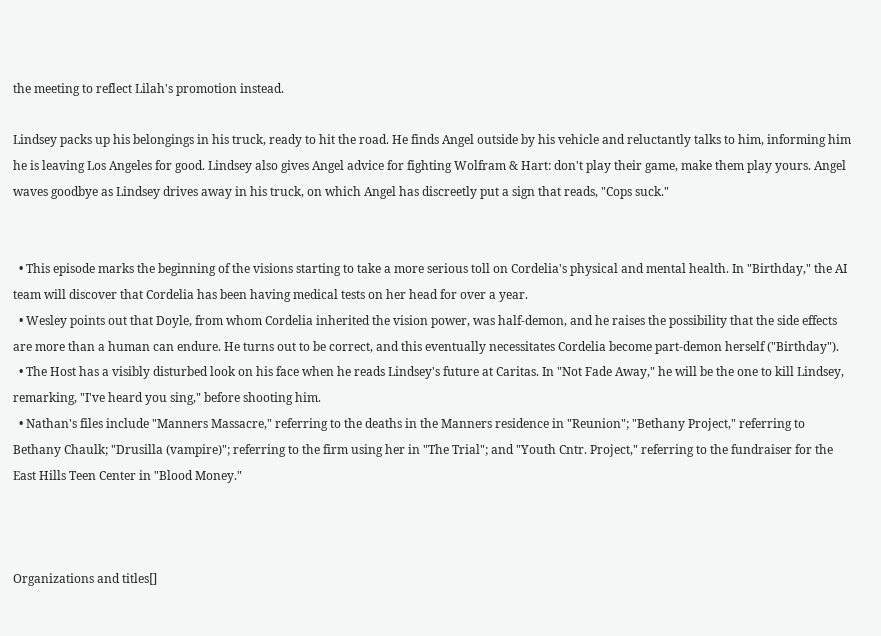the meeting to reflect Lilah's promotion instead.

Lindsey packs up his belongings in his truck, ready to hit the road. He finds Angel outside by his vehicle and reluctantly talks to him, informing him he is leaving Los Angeles for good. Lindsey also gives Angel advice for fighting Wolfram & Hart: don't play their game, make them play yours. Angel waves goodbye as Lindsey drives away in his truck, on which Angel has discreetly put a sign that reads, "Cops suck."


  • This episode marks the beginning of the visions starting to take a more serious toll on Cordelia's physical and mental health. In "Birthday," the AI team will discover that Cordelia has been having medical tests on her head for over a year.
  • Wesley points out that Doyle, from whom Cordelia inherited the vision power, was half-demon, and he raises the possibility that the side effects are more than a human can endure. He turns out to be correct, and this eventually necessitates Cordelia become part-demon herself ("Birthday").
  • The Host has a visibly disturbed look on his face when he reads Lindsey's future at Caritas. In "Not Fade Away," he will be the one to kill Lindsey, remarking, "I've heard you sing," before shooting him.
  • Nathan's files include "Manners Massacre," referring to the deaths in the Manners residence in "Reunion"; "Bethany Project," referring to Bethany Chaulk; "Drusilla (vampire)"; referring to the firm using her in "The Trial"; and "Youth Cntr. Project," referring to the fundraiser for the East Hills Teen Center in "Blood Money."



Organizations and titles[]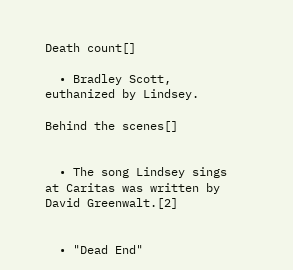Death count[]

  • Bradley Scott, euthanized by Lindsey.

Behind the scenes[]


  • The song Lindsey sings at Caritas was written by David Greenwalt.[2]


  • "Dead End"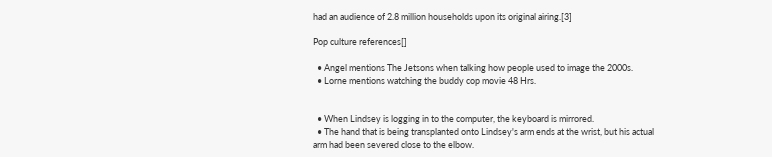had an audience of 2.8 million households upon its original airing.[3]

Pop culture references[]

  • Angel mentions The Jetsons when talking how people used to image the 2000s.
  • Lorne mentions watching the buddy cop movie 48 Hrs.


  • When Lindsey is logging in to the computer, the keyboard is mirrored.
  • The hand that is being transplanted onto Lindsey's arm ends at the wrist, but his actual arm had been severed close to the elbow.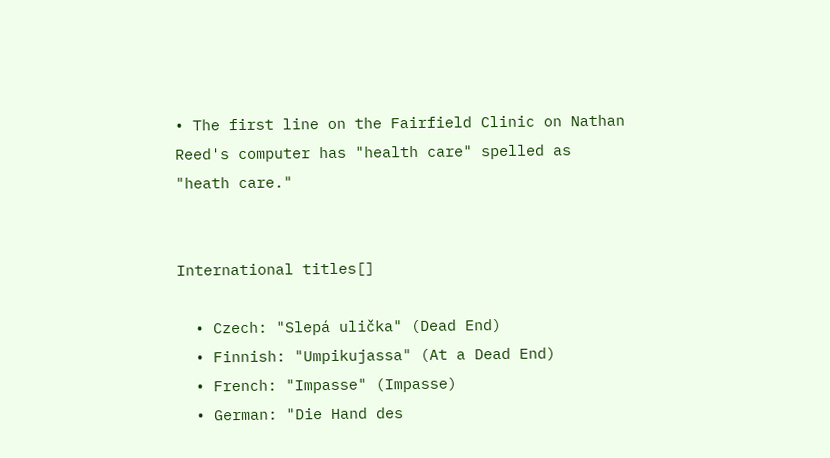• The first line on the Fairfield Clinic on Nathan Reed's computer has "health care" spelled as "heath care."


International titles[]

  • Czech: "Slepá ulička" (Dead End)
  • Finnish: "Umpikujassa" (At a Dead End)
  • French: "Impasse" (Impasse)
  • German: "Die Hand des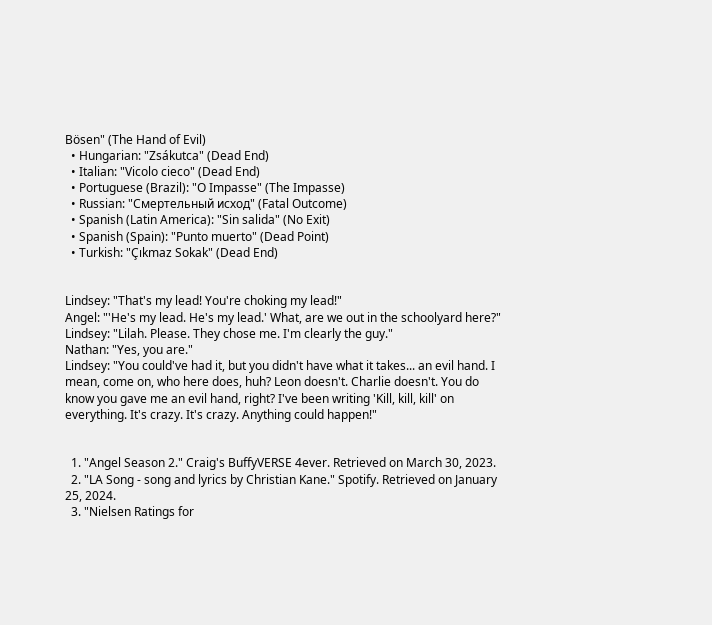Bösen" (The Hand of Evil)
  • Hungarian: "Zsákutca" (Dead End)
  • Italian: "Vicolo cieco" (Dead End)
  • Portuguese (Brazil): "O Impasse" (The Impasse)
  • Russian: "Смертельный исход" (Fatal Outcome)
  • Spanish (Latin America): "Sin salida" (No Exit)
  • Spanish (Spain): "Punto muerto" (Dead Point)
  • Turkish: "Çıkmaz Sokak" (Dead End)


Lindsey: "That's my lead! You're choking my lead!"
Angel: "'He's my lead. He's my lead.' What, are we out in the schoolyard here?"
Lindsey: "Lilah. Please. They chose me. I'm clearly the guy."
Nathan: "Yes, you are."
Lindsey: "You could've had it, but you didn't have what it takes... an evil hand. I mean, come on, who here does, huh? Leon doesn't. Charlie doesn't. You do know you gave me an evil hand, right? I've been writing 'Kill, kill, kill' on everything. It's crazy. It's crazy. Anything could happen!"


  1. "Angel Season 2." Craig's BuffyVERSE 4ever. Retrieved on March 30, 2023.
  2. "LA Song - song and lyrics by Christian Kane." Spotify. Retrieved on January 25, 2024.
  3. "Nielsen Ratings for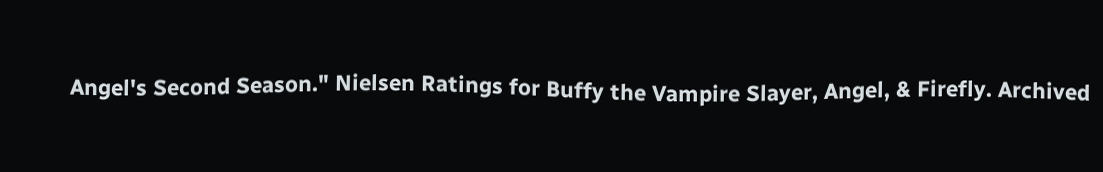Angel's Second Season." Nielsen Ratings for Buffy the Vampire Slayer, Angel, & Firefly. Archived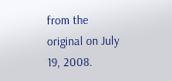from the original on July 19, 2008.